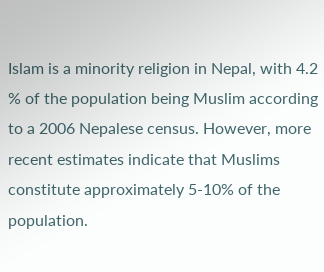Islam is a minority religion in Nepal, with 4.2 % of the population being Muslim according to a 2006 Nepalese census. However, more recent estimates indicate that Muslims constitute approximately 5-10% of the population.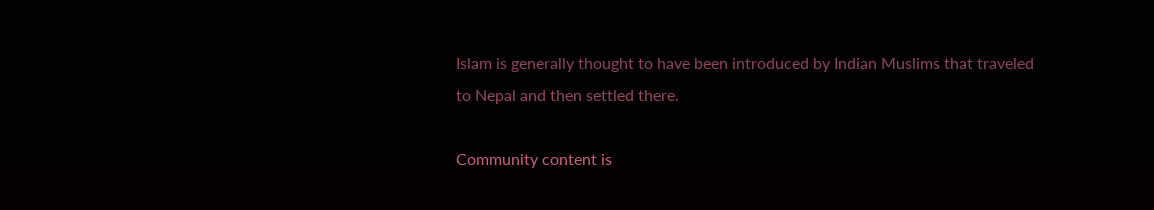Islam is generally thought to have been introduced by Indian Muslims that traveled to Nepal and then settled there.

Community content is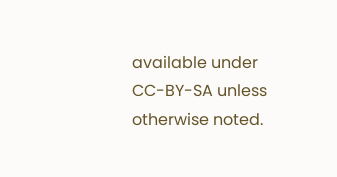available under CC-BY-SA unless otherwise noted.